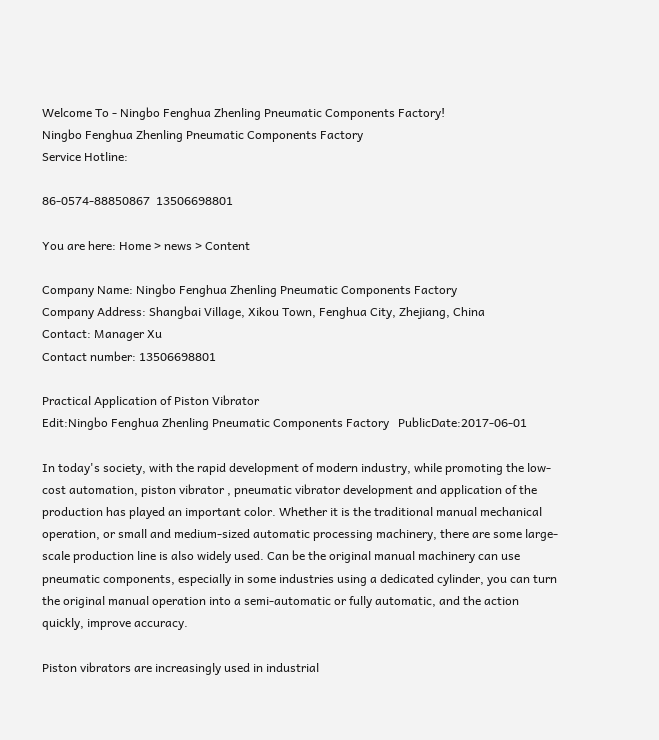Welcome To - Ningbo Fenghua Zhenling Pneumatic Components Factory!
Ningbo Fenghua Zhenling Pneumatic Components Factory
Service Hotline:

86-0574-88850867  13506698801

You are here: Home > news > Content

Company Name: Ningbo Fenghua Zhenling Pneumatic Components Factory
Company Address: Shangbai Village, Xikou Town, Fenghua City, Zhejiang, China
Contact: Manager Xu
Contact number: 13506698801

Practical Application of Piston Vibrator
Edit:Ningbo Fenghua Zhenling Pneumatic Components Factory   PublicDate:2017-06-01

In today's society, with the rapid development of modern industry, while promoting the low-cost automation, piston vibrator , pneumatic vibrator development and application of the production has played an important color. Whether it is the traditional manual mechanical operation, or small and medium-sized automatic processing machinery, there are some large-scale production line is also widely used. Can be the original manual machinery can use pneumatic components, especially in some industries using a dedicated cylinder, you can turn the original manual operation into a semi-automatic or fully automatic, and the action quickly, improve accuracy.

Piston vibrators are increasingly used in industrial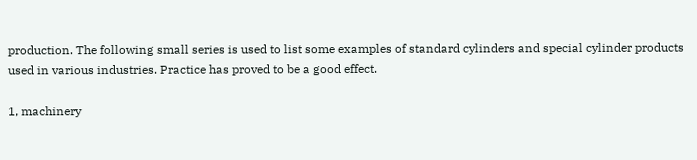production. The following small series is used to list some examples of standard cylinders and special cylinder products used in various industries. Practice has proved to be a good effect.

1, machinery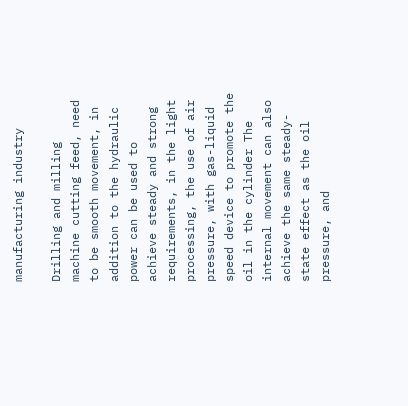manufacturing industry

Drilling and milling machine cutting feed, need to be smooth movement, in addition to the hydraulic power can be used to achieve steady and strong requirements, in the light processing, the use of air pressure, with gas-liquid speed device to promote the oil in the cylinder The internal movement can also achieve the same steady-state effect as the oil pressure, and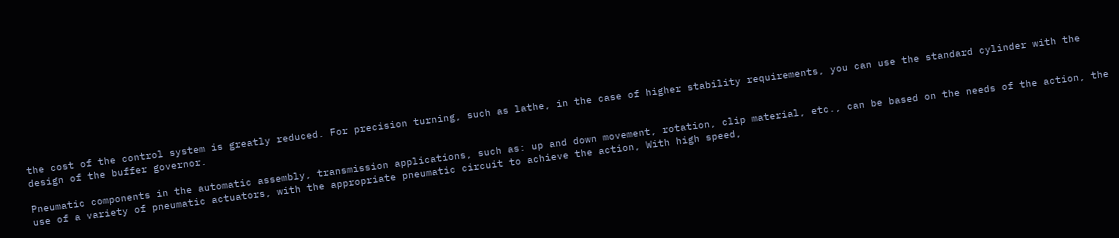the cost of the control system is greatly reduced. For precision turning, such as lathe, in the case of higher stability requirements, you can use the standard cylinder with the design of the buffer governor.

Pneumatic components in the automatic assembly, transmission applications, such as: up and down movement, rotation, clip material, etc., can be based on the needs of the action, the use of a variety of pneumatic actuators, with the appropriate pneumatic circuit to achieve the action, With high speed,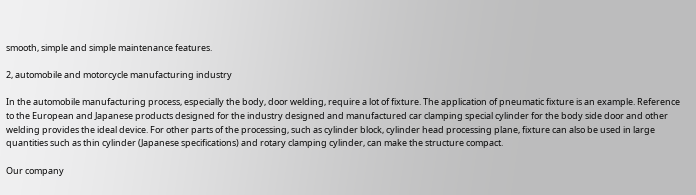smooth, simple and simple maintenance features.

2, automobile and motorcycle manufacturing industry

In the automobile manufacturing process, especially the body, door welding, require a lot of fixture. The application of pneumatic fixture is an example. Reference to the European and Japanese products designed for the industry designed and manufactured car clamping special cylinder for the body side door and other welding provides the ideal device. For other parts of the processing, such as cylinder block, cylinder head processing plane, fixture can also be used in large quantities such as thin cylinder (Japanese specifications) and rotary clamping cylinder, can make the structure compact.

Our company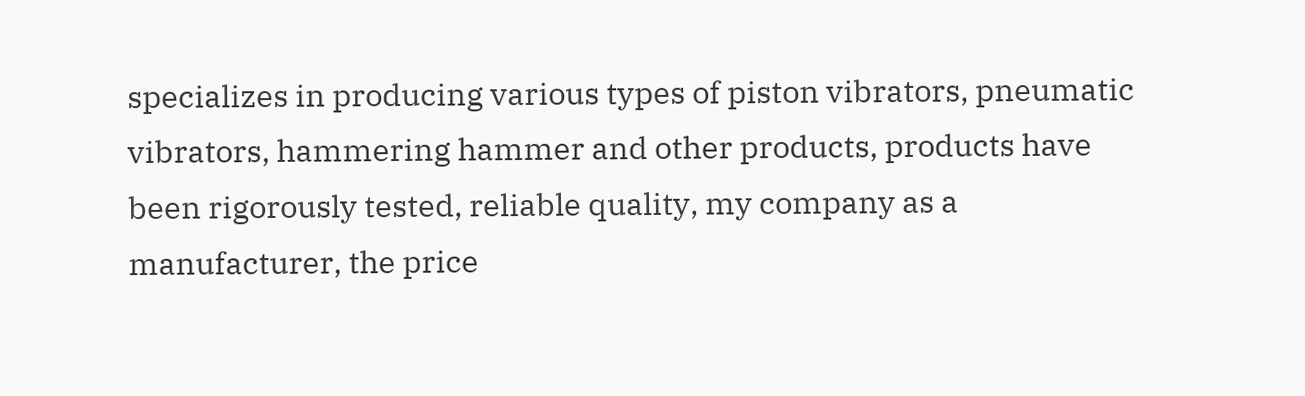specializes in producing various types of piston vibrators, pneumatic vibrators, hammering hammer and other products, products have been rigorously tested, reliable quality, my company as a manufacturer, the price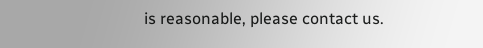is reasonable, please contact us.